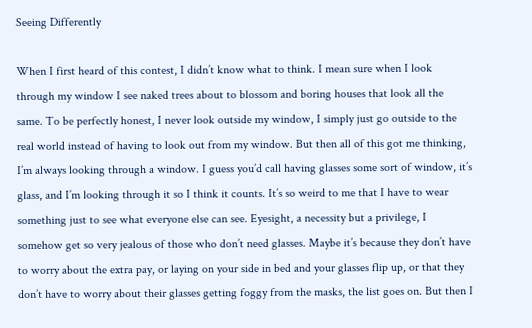Seeing Differently

When I first heard of this contest, I didn’t know what to think. I mean sure when I look through my window I see naked trees about to blossom and boring houses that look all the same. To be perfectly honest, I never look outside my window, I simply just go outside to the real world instead of having to look out from my window. But then all of this got me thinking, I’m always looking through a window. I guess you’d call having glasses some sort of window, it’s glass, and I’m looking through it so I think it counts. It’s so weird to me that I have to wear something just to see what everyone else can see. Eyesight, a necessity but a privilege, I somehow get so very jealous of those who don’t need glasses. Maybe it’s because they don’t have to worry about the extra pay, or laying on your side in bed and your glasses flip up, or that they don’t have to worry about their glasses getting foggy from the masks, the list goes on. But then I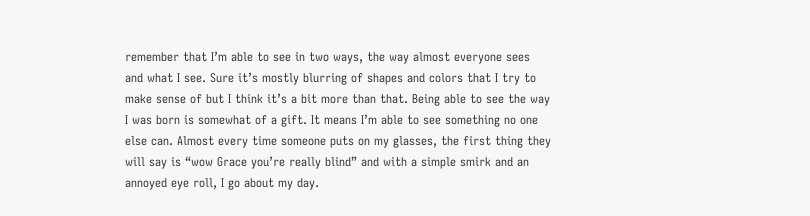remember that I’m able to see in two ways, the way almost everyone sees and what I see. Sure it’s mostly blurring of shapes and colors that I try to make sense of but I think it’s a bit more than that. Being able to see the way I was born is somewhat of a gift. It means I’m able to see something no one else can. Almost every time someone puts on my glasses, the first thing they will say is “wow Grace you’re really blind” and with a simple smirk and an annoyed eye roll, I go about my day.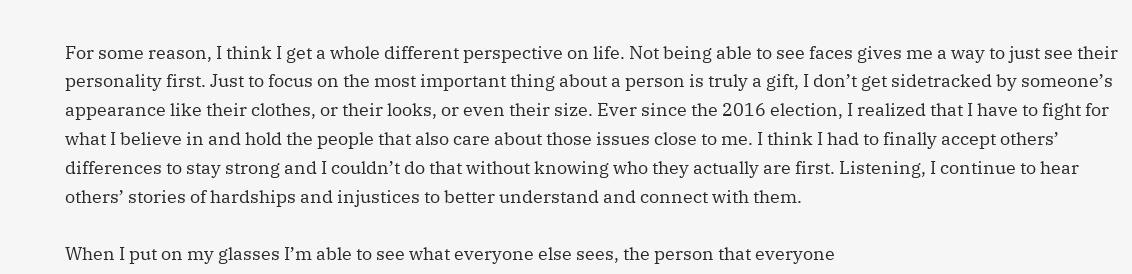For some reason, I think I get a whole different perspective on life. Not being able to see faces gives me a way to just see their personality first. Just to focus on the most important thing about a person is truly a gift, I don’t get sidetracked by someone’s appearance like their clothes, or their looks, or even their size. Ever since the 2016 election, I realized that I have to fight for what I believe in and hold the people that also care about those issues close to me. I think I had to finally accept others’ differences to stay strong and I couldn’t do that without knowing who they actually are first. Listening, I continue to hear others’ stories of hardships and injustices to better understand and connect with them.

When I put on my glasses I’m able to see what everyone else sees, the person that everyone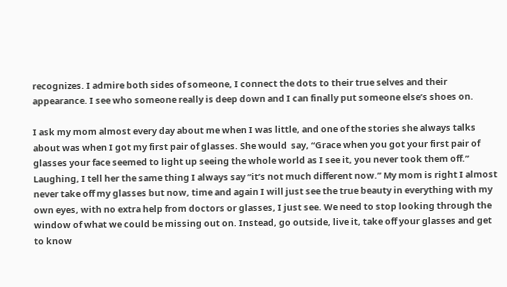recognizes. I admire both sides of someone, I connect the dots to their true selves and their appearance. I see who someone really is deep down and I can finally put someone else’s shoes on.

I ask my mom almost every day about me when I was little, and one of the stories she always talks about was when I got my first pair of glasses. She would  say, “Grace when you got your first pair of glasses your face seemed to light up seeing the whole world as I see it, you never took them off.” Laughing, I tell her the same thing I always say “it’s not much different now.” My mom is right I almost never take off my glasses but now, time and again I will just see the true beauty in everything with my own eyes, with no extra help from doctors or glasses, I just see. We need to stop looking through the window of what we could be missing out on. Instead, go outside, live it, take off your glasses and get to know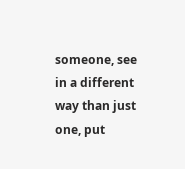someone, see in a different way than just one, put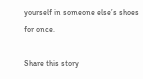yourself in someone else’s shoes for once.

Share this story